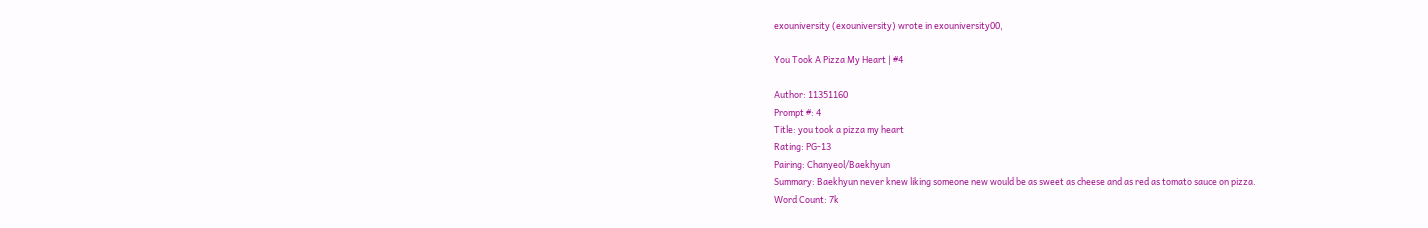exouniversity (exouniversity) wrote in exouniversity00,

You Took A Pizza My Heart | #4

Author: 11351160
Prompt #: 4
Title: you took a pizza my heart
Rating: PG-13
Pairing: Chanyeol/Baekhyun
Summary: Baekhyun never knew liking someone new would be as sweet as cheese and as red as tomato sauce on pizza.
Word Count: 7k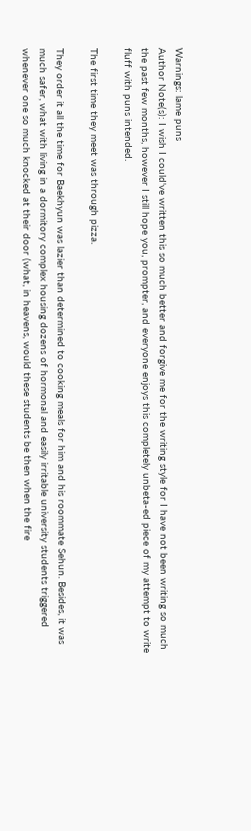Warnings: lame puns
Author Note(s): I wish I could've written this so much better and forgive me for the writing style for I have not been writing so much the past few months, however I still hope you, prompter, and everyone enjoys this completely unbeta-ed piece of my attempt to write fluff with puns intended.

The first time they meet was through pizza.

They order it all the time for Baekhyun was lazier than determined to cooking meals for him and his roommate Sehun. Besides, it was much safer, what with living in a dormitory complex housing dozens of hormonal and easily irritable university students triggered whenever one so much knocked at their door (what, in heavens, would these students be then when the fire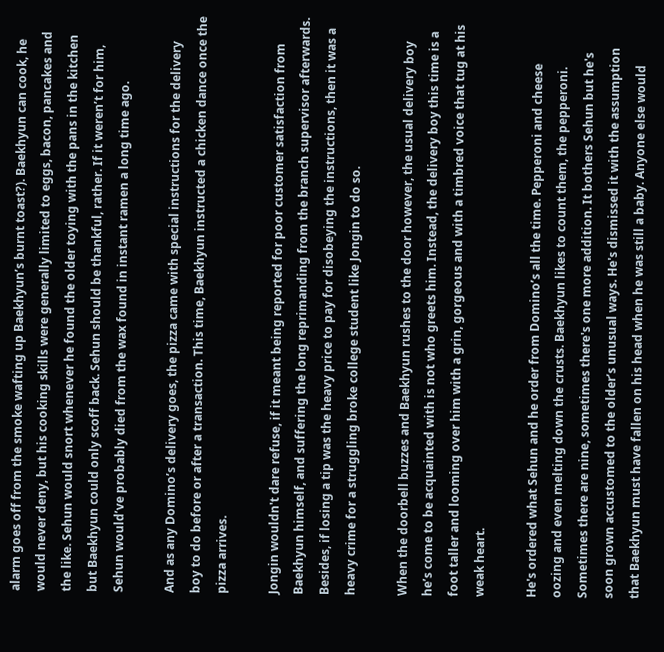alarm goes off from the smoke wafting up Baekhyun’s burnt toast?). Baekhyun can cook, he would never deny, but his cooking skills were generally limited to eggs, bacon, pancakes and the like. Sehun would snort whenever he found the older toying with the pans in the kitchen but Baekhyun could only scoff back. Sehun should be thankful, rather. If it weren’t for him, Sehun would’ve probably died from the wax found in instant ramen a long time ago.

And as any Domino’s delivery goes, the pizza came with special instructions for the delivery boy to do before or after a transaction. This time, Baekhyun instructed a chicken dance once the pizza arrives.

Jongin wouldn't dare refuse, if it meant being reported for poor customer satisfaction from Baekhyun himself, and suffering the long reprimanding from the branch supervisor afterwards. Besides, if losing a tip was the heavy price to pay for disobeying the instructions, then it was a heavy crime for a struggling broke college student like Jongin to do so.

When the doorbell buzzes and Baekhyun rushes to the door however, the usual delivery boy he’s come to be acquainted with is not who greets him. Instead, the delivery boy this time is a foot taller and looming over him with a grin, gorgeous and with a timbred voice that tug at his weak heart.

He's ordered what Sehun and he order from Domino’s all the time. Pepperoni and cheese oozing and even melting down the crusts. Baekhyun likes to count them, the pepperoni. Sometimes there are nine, sometimes there's one more addition. It bothers Sehun but he's soon grown accustomed to the older’s unusual ways. He's dismissed it with the assumption that Baekhyun must have fallen on his head when he was still a baby. Anyone else would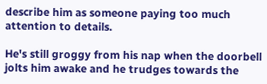describe him as someone paying too much attention to details.

He's still groggy from his nap when the doorbell jolts him awake and he trudges towards the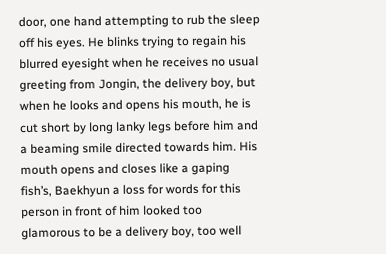door, one hand attempting to rub the sleep off his eyes. He blinks trying to regain his blurred eyesight when he receives no usual greeting from Jongin, the delivery boy, but when he looks and opens his mouth, he is cut short by long lanky legs before him and a beaming smile directed towards him. His mouth opens and closes like a gaping fish’s, Baekhyun a loss for words for this person in front of him looked too glamorous to be a delivery boy, too well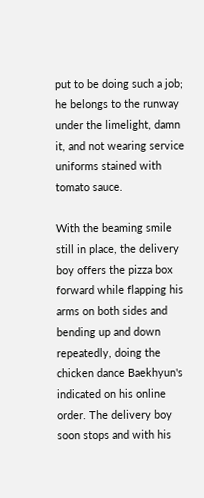put to be doing such a job; he belongs to the runway under the limelight, damn it, and not wearing service uniforms stained with tomato sauce.

With the beaming smile still in place, the delivery boy offers the pizza box forward while flapping his arms on both sides and bending up and down repeatedly, doing the chicken dance Baekhyun's indicated on his online order. The delivery boy soon stops and with his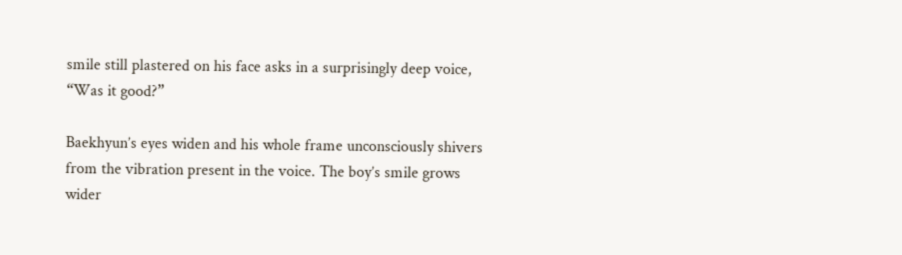smile still plastered on his face asks in a surprisingly deep voice, “Was it good?”

Baekhyun’s eyes widen and his whole frame unconsciously shivers from the vibration present in the voice. The boy’s smile grows wider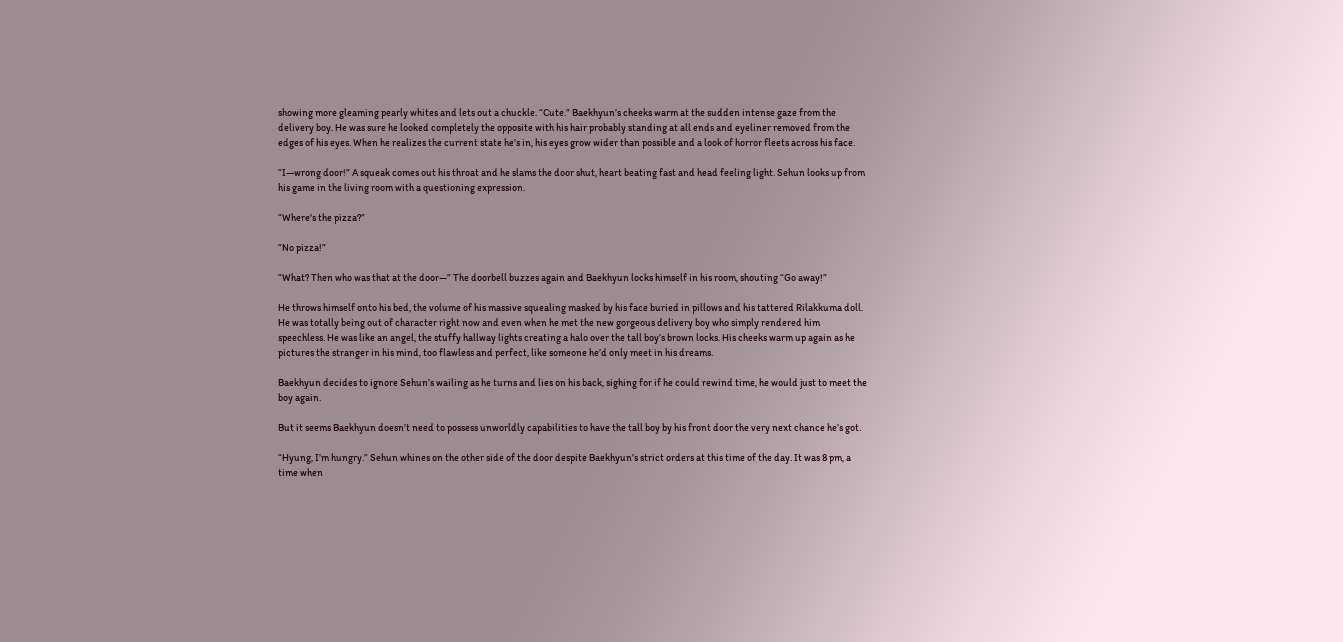showing more gleaming pearly whites and lets out a chuckle. “Cute.” Baekhyun’s cheeks warm at the sudden intense gaze from the delivery boy. He was sure he looked completely the opposite with his hair probably standing at all ends and eyeliner removed from the edges of his eyes. When he realizes the current state he’s in, his eyes grow wider than possible and a look of horror fleets across his face.

“I—wrong door!” A squeak comes out his throat and he slams the door shut, heart beating fast and head feeling light. Sehun looks up from his game in the living room with a questioning expression.

“Where's the pizza?”

“No pizza!”

“What? Then who was that at the door—” The doorbell buzzes again and Baekhyun locks himself in his room, shouting “Go away!”

He throws himself onto his bed, the volume of his massive squealing masked by his face buried in pillows and his tattered Rilakkuma doll. He was totally being out of character right now and even when he met the new gorgeous delivery boy who simply rendered him speechless. He was like an angel, the stuffy hallway lights creating a halo over the tall boy’s brown locks. His cheeks warm up again as he pictures the stranger in his mind, too flawless and perfect, like someone he’d only meet in his dreams.

Baekhyun decides to ignore Sehun’s wailing as he turns and lies on his back, sighing for if he could rewind time, he would just to meet the boy again.

But it seems Baekhyun doesn’t need to possess unworldly capabilities to have the tall boy by his front door the very next chance he’s got.

“Hyung, I’m hungry.” Sehun whines on the other side of the door despite Baekhyun’s strict orders at this time of the day. It was 8 pm, a time when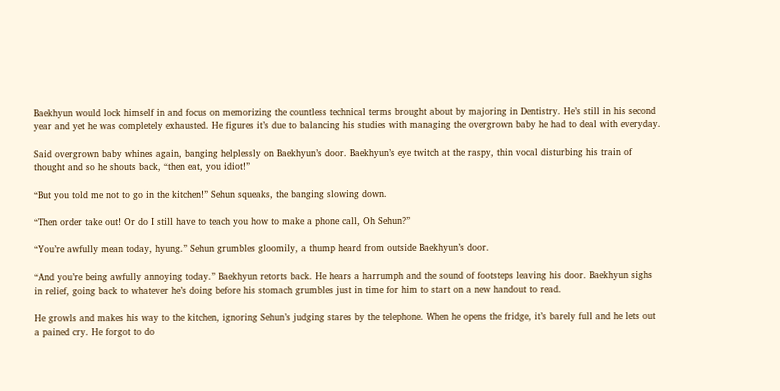Baekhyun would lock himself in and focus on memorizing the countless technical terms brought about by majoring in Dentistry. He’s still in his second year and yet he was completely exhausted. He figures it’s due to balancing his studies with managing the overgrown baby he had to deal with everyday.

Said overgrown baby whines again, banging helplessly on Baekhyun’s door. Baekhyun’s eye twitch at the raspy, thin vocal disturbing his train of thought and so he shouts back, “then eat, you idiot!”

“But you told me not to go in the kitchen!” Sehun squeaks, the banging slowing down.

“Then order take out! Or do I still have to teach you how to make a phone call, Oh Sehun?”

“You’re awfully mean today, hyung.” Sehun grumbles gloomily, a thump heard from outside Baekhyun’s door.

“And you’re being awfully annoying today.” Baekhyun retorts back. He hears a harrumph and the sound of footsteps leaving his door. Baekhyun sighs in relief, going back to whatever he’s doing before his stomach grumbles just in time for him to start on a new handout to read.

He growls and makes his way to the kitchen, ignoring Sehun’s judging stares by the telephone. When he opens the fridge, it’s barely full and he lets out a pained cry. He forgot to do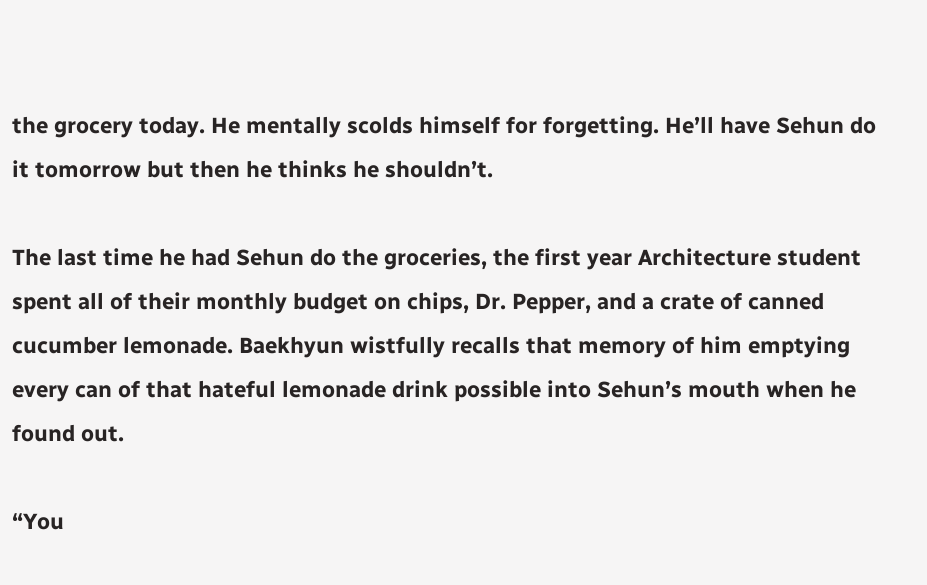the grocery today. He mentally scolds himself for forgetting. He’ll have Sehun do it tomorrow but then he thinks he shouldn’t.

The last time he had Sehun do the groceries, the first year Architecture student spent all of their monthly budget on chips, Dr. Pepper, and a crate of canned cucumber lemonade. Baekhyun wistfully recalls that memory of him emptying every can of that hateful lemonade drink possible into Sehun’s mouth when he found out.

“You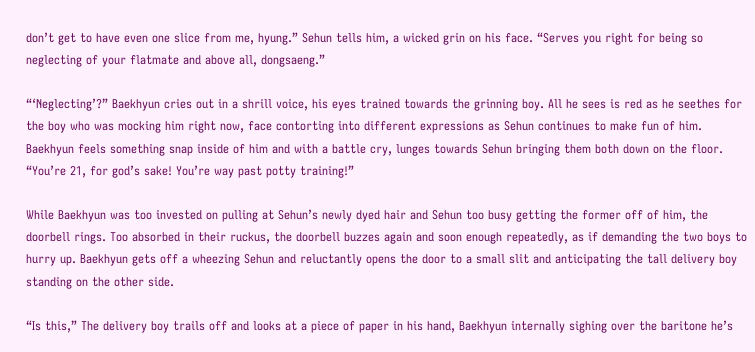don’t get to have even one slice from me, hyung.” Sehun tells him, a wicked grin on his face. “Serves you right for being so neglecting of your flatmate and above all, dongsaeng.”

“‘Neglecting’?” Baekhyun cries out in a shrill voice, his eyes trained towards the grinning boy. All he sees is red as he seethes for the boy who was mocking him right now, face contorting into different expressions as Sehun continues to make fun of him. Baekhyun feels something snap inside of him and with a battle cry, lunges towards Sehun bringing them both down on the floor. “You’re 21, for god’s sake! You’re way past potty training!”

While Baekhyun was too invested on pulling at Sehun’s newly dyed hair and Sehun too busy getting the former off of him, the doorbell rings. Too absorbed in their ruckus, the doorbell buzzes again and soon enough repeatedly, as if demanding the two boys to hurry up. Baekhyun gets off a wheezing Sehun and reluctantly opens the door to a small slit and anticipating the tall delivery boy standing on the other side.

“Is this,” The delivery boy trails off and looks at a piece of paper in his hand, Baekhyun internally sighing over the baritone he’s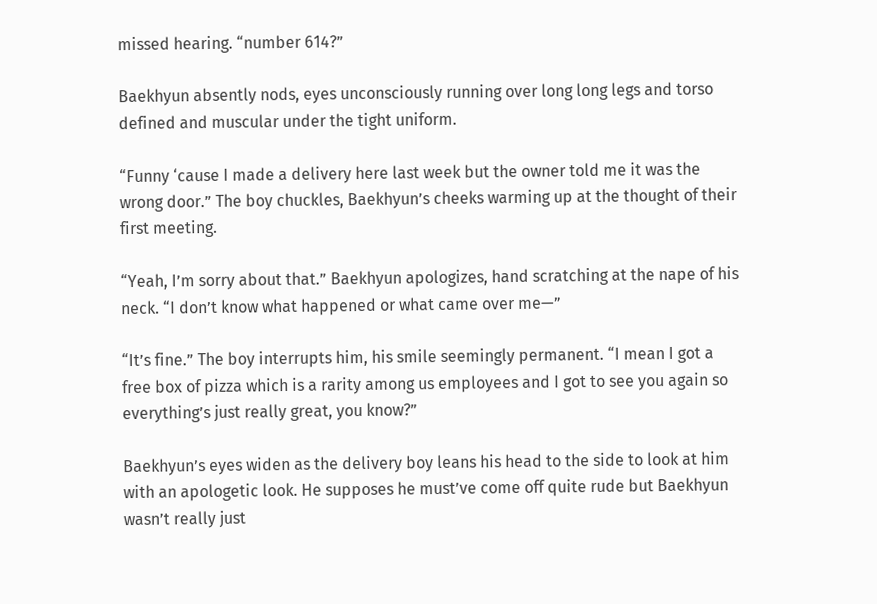missed hearing. “number 614?”

Baekhyun absently nods, eyes unconsciously running over long long legs and torso defined and muscular under the tight uniform.

“Funny ‘cause I made a delivery here last week but the owner told me it was the wrong door.” The boy chuckles, Baekhyun’s cheeks warming up at the thought of their first meeting.

“Yeah, I’m sorry about that.” Baekhyun apologizes, hand scratching at the nape of his neck. “I don’t know what happened or what came over me—”

“It’s fine.” The boy interrupts him, his smile seemingly permanent. “I mean I got a free box of pizza which is a rarity among us employees and I got to see you again so everything’s just really great, you know?”

Baekhyun’s eyes widen as the delivery boy leans his head to the side to look at him with an apologetic look. He supposes he must’ve come off quite rude but Baekhyun wasn’t really just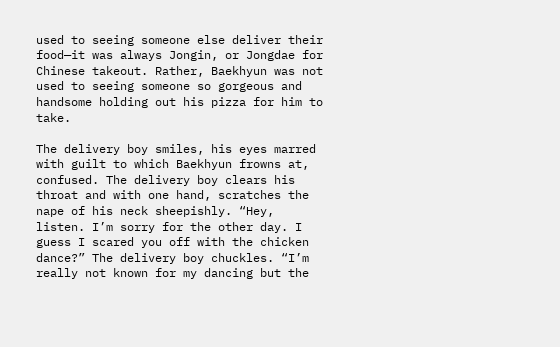used to seeing someone else deliver their food—it was always Jongin, or Jongdae for Chinese takeout. Rather, Baekhyun was not used to seeing someone so gorgeous and handsome holding out his pizza for him to take.

The delivery boy smiles, his eyes marred with guilt to which Baekhyun frowns at, confused. The delivery boy clears his throat and with one hand, scratches the nape of his neck sheepishly. “Hey, listen. I’m sorry for the other day. I guess I scared you off with the chicken dance?” The delivery boy chuckles. “I’m really not known for my dancing but the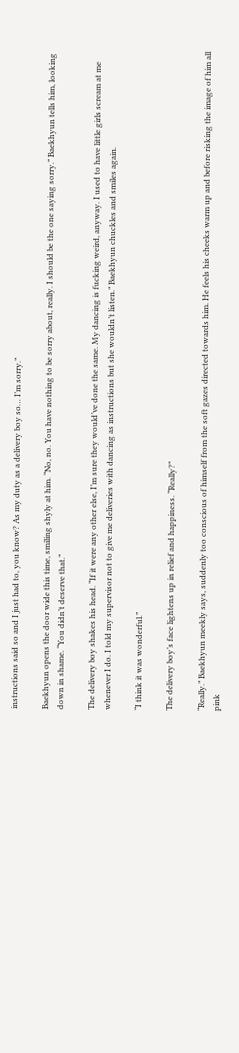instructions said so and I just had to, you know? As my duty as a delivery boy so… I’m sorry.”

Baekhyun opens the door wide this time, smiling shyly at him. “No, no. You have nothing to be sorry about, really. I should be the one saying sorry.” Baekhyun tells him, looking down in shame. “You didn’t deserve that.”

The delivery boy shakes his head. “If it were any other else, I’m sure they would’ve done the same. My dancing is fucking weird, anyway. I used to have little girls scream at me whenever I do. I told my supervisor not to give me deliveries with dancing as instructions but she wouldn’t listen.” Baekhyun chuckles and smiles again.

“I think it was wonderful.”

The delivery boy’s face lightens up in relief and happiness. “Really?”

“Really.” Baekhyun meekly says, suddenly too conscious of himself from the soft gazes directed towards him. He feels his cheeks warm up and before risking the image of him all pink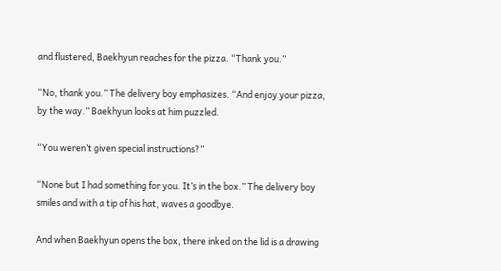and flustered, Baekhyun reaches for the pizza. “Thank you.”

“No, thank you.” The delivery boy emphasizes. “And enjoy your pizza, by the way.” Baekhyun looks at him puzzled.

“You weren’t given special instructions?”

“None but I had something for you. It’s in the box.” The delivery boy smiles and with a tip of his hat, waves a goodbye.

And when Baekhyun opens the box, there inked on the lid is a drawing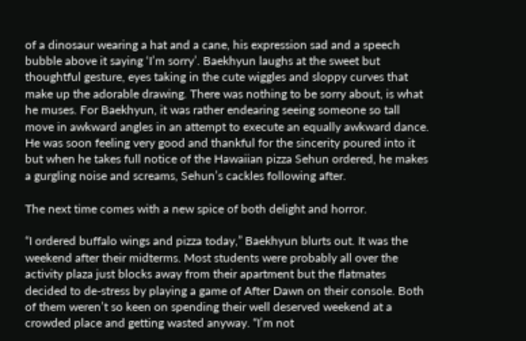of a dinosaur wearing a hat and a cane, his expression sad and a speech bubble above it saying ‘I’m sorry’. Baekhyun laughs at the sweet but thoughtful gesture, eyes taking in the cute wiggles and sloppy curves that make up the adorable drawing. There was nothing to be sorry about, is what he muses. For Baekhyun, it was rather endearing seeing someone so tall move in awkward angles in an attempt to execute an equally awkward dance. He was soon feeling very good and thankful for the sincerity poured into it but when he takes full notice of the Hawaiian pizza Sehun ordered, he makes a gurgling noise and screams, Sehun’s cackles following after.

The next time comes with a new spice of both delight and horror.

“I ordered buffalo wings and pizza today,” Baekhyun blurts out. It was the weekend after their midterms. Most students were probably all over the activity plaza just blocks away from their apartment but the flatmates decided to de-stress by playing a game of After Dawn on their console. Both of them weren’t so keen on spending their well deserved weekend at a crowded place and getting wasted anyway. “I’m not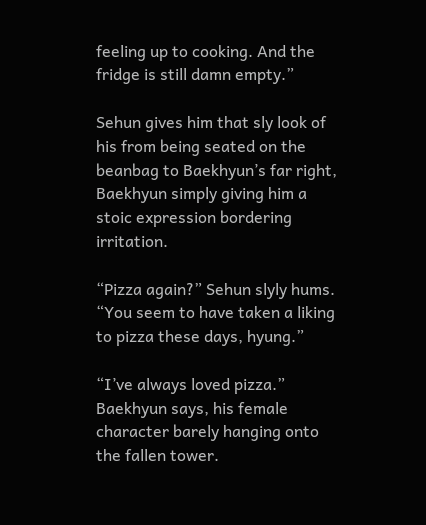feeling up to cooking. And the fridge is still damn empty.”

Sehun gives him that sly look of his from being seated on the beanbag to Baekhyun’s far right, Baekhyun simply giving him a stoic expression bordering irritation.

“Pizza again?” Sehun slyly hums. “You seem to have taken a liking to pizza these days, hyung.”

“I’ve always loved pizza.” Baekhyun says, his female character barely hanging onto the fallen tower.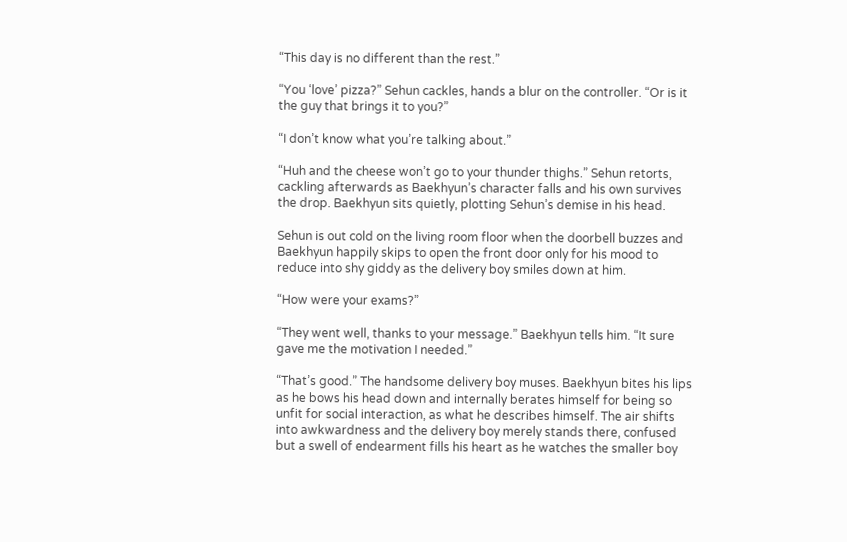“This day is no different than the rest.”

“You ‘love’ pizza?” Sehun cackles, hands a blur on the controller. “Or is it the guy that brings it to you?”

“I don’t know what you’re talking about.”

“Huh and the cheese won’t go to your thunder thighs.” Sehun retorts, cackling afterwards as Baekhyun’s character falls and his own survives the drop. Baekhyun sits quietly, plotting Sehun’s demise in his head.

Sehun is out cold on the living room floor when the doorbell buzzes and Baekhyun happily skips to open the front door only for his mood to reduce into shy giddy as the delivery boy smiles down at him.

“How were your exams?”

“They went well, thanks to your message.” Baekhyun tells him. “It sure gave me the motivation I needed.”

“That’s good.” The handsome delivery boy muses. Baekhyun bites his lips as he bows his head down and internally berates himself for being so unfit for social interaction, as what he describes himself. The air shifts into awkwardness and the delivery boy merely stands there, confused but a swell of endearment fills his heart as he watches the smaller boy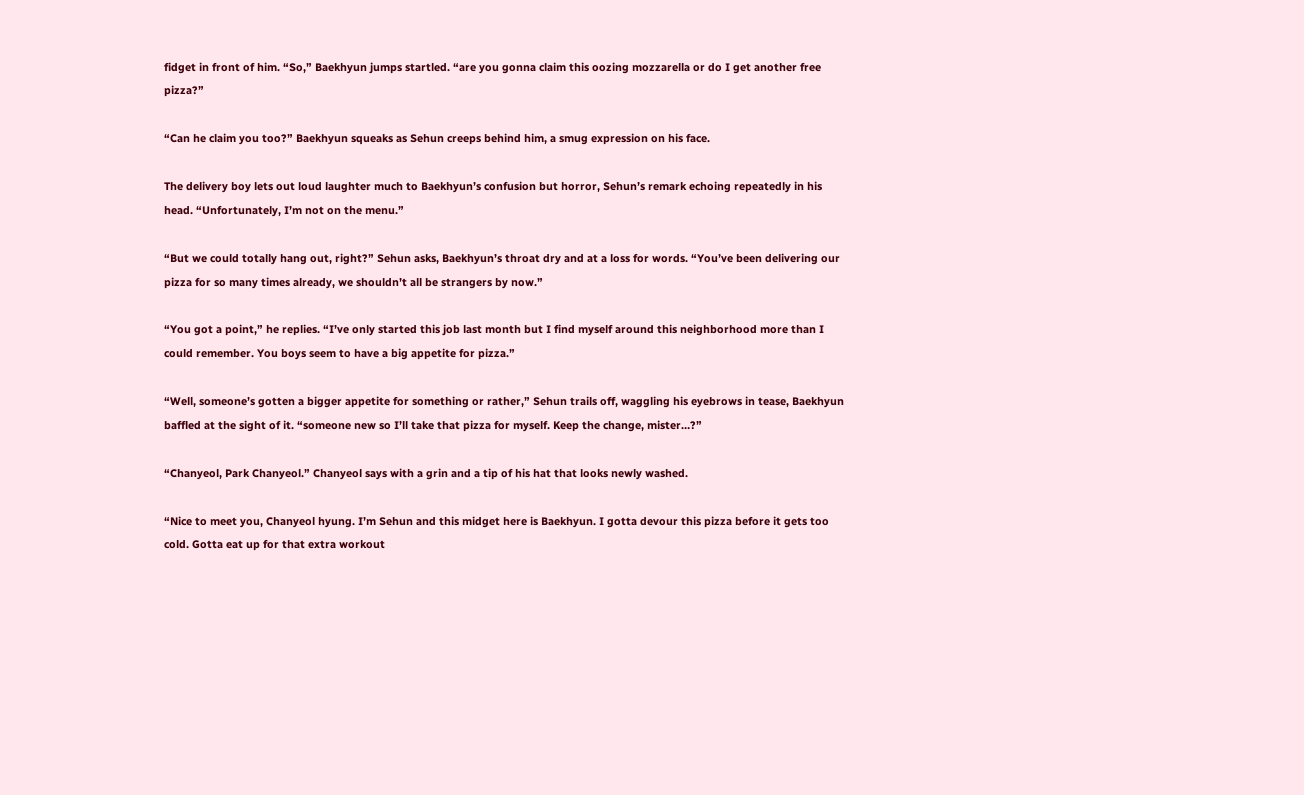fidget in front of him. “So,” Baekhyun jumps startled. “are you gonna claim this oozing mozzarella or do I get another free pizza?”

“Can he claim you too?” Baekhyun squeaks as Sehun creeps behind him, a smug expression on his face.

The delivery boy lets out loud laughter much to Baekhyun’s confusion but horror, Sehun’s remark echoing repeatedly in his head. “Unfortunately, I’m not on the menu.”

“But we could totally hang out, right?” Sehun asks, Baekhyun’s throat dry and at a loss for words. “You’ve been delivering our pizza for so many times already, we shouldn’t all be strangers by now.”

“You got a point,” he replies. “I’ve only started this job last month but I find myself around this neighborhood more than I could remember. You boys seem to have a big appetite for pizza.”

“Well, someone’s gotten a bigger appetite for something or rather,” Sehun trails off, waggling his eyebrows in tease, Baekhyun baffled at the sight of it. “someone new so I’ll take that pizza for myself. Keep the change, mister…?”

“Chanyeol, Park Chanyeol.” Chanyeol says with a grin and a tip of his hat that looks newly washed.

“Nice to meet you, Chanyeol hyung. I’m Sehun and this midget here is Baekhyun. I gotta devour this pizza before it gets too cold. Gotta eat up for that extra workout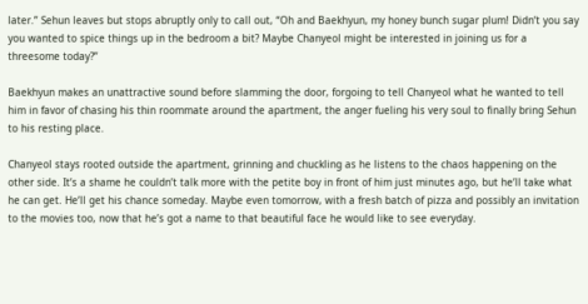later.” Sehun leaves but stops abruptly only to call out, “Oh and Baekhyun, my honey bunch sugar plum! Didn’t you say you wanted to spice things up in the bedroom a bit? Maybe Chanyeol might be interested in joining us for a threesome today?”

Baekhyun makes an unattractive sound before slamming the door, forgoing to tell Chanyeol what he wanted to tell him in favor of chasing his thin roommate around the apartment, the anger fueling his very soul to finally bring Sehun to his resting place.

Chanyeol stays rooted outside the apartment, grinning and chuckling as he listens to the chaos happening on the other side. It’s a shame he couldn’t talk more with the petite boy in front of him just minutes ago, but he’ll take what he can get. He’ll get his chance someday. Maybe even tomorrow, with a fresh batch of pizza and possibly an invitation to the movies too, now that he’s got a name to that beautiful face he would like to see everyday.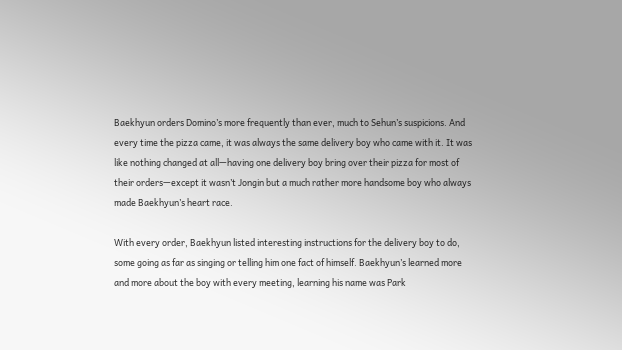Baekhyun orders Domino’s more frequently than ever, much to Sehun’s suspicions. And every time the pizza came, it was always the same delivery boy who came with it. It was like nothing changed at all—having one delivery boy bring over their pizza for most of their orders—except it wasn’t Jongin but a much rather more handsome boy who always made Baekhyun’s heart race.

With every order, Baekhyun listed interesting instructions for the delivery boy to do, some going as far as singing or telling him one fact of himself. Baekhyun’s learned more and more about the boy with every meeting, learning his name was Park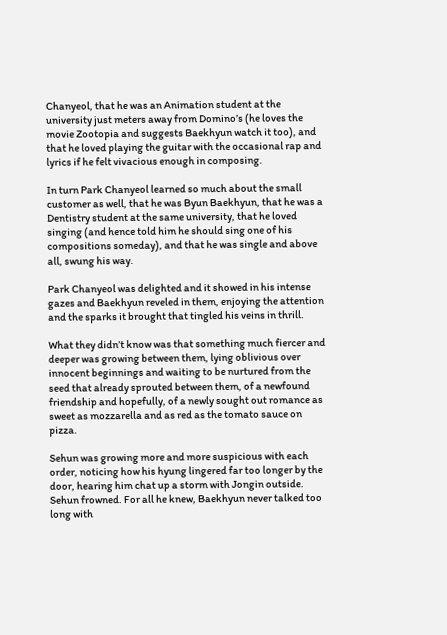Chanyeol, that he was an Animation student at the university just meters away from Domino’s (he loves the movie Zootopia and suggests Baekhyun watch it too), and that he loved playing the guitar with the occasional rap and lyrics if he felt vivacious enough in composing.

In turn Park Chanyeol learned so much about the small customer as well, that he was Byun Baekhyun, that he was a Dentistry student at the same university, that he loved singing (and hence told him he should sing one of his compositions someday), and that he was single and above all, swung his way.

Park Chanyeol was delighted and it showed in his intense gazes and Baekhyun reveled in them, enjoying the attention and the sparks it brought that tingled his veins in thrill.

What they didn’t know was that something much fiercer and deeper was growing between them, lying oblivious over innocent beginnings and waiting to be nurtured from the seed that already sprouted between them, of a newfound friendship and hopefully, of a newly sought out romance as sweet as mozzarella and as red as the tomato sauce on pizza.

Sehun was growing more and more suspicious with each order, noticing how his hyung lingered far too longer by the door, hearing him chat up a storm with Jongin outside. Sehun frowned. For all he knew, Baekhyun never talked too long with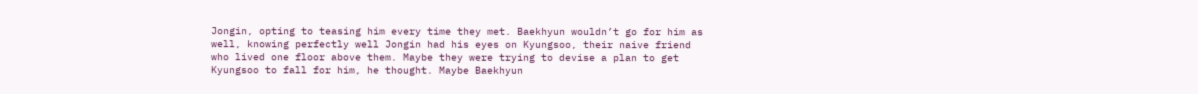Jongin, opting to teasing him every time they met. Baekhyun wouldn’t go for him as well, knowing perfectly well Jongin had his eyes on Kyungsoo, their naive friend who lived one floor above them. Maybe they were trying to devise a plan to get Kyungsoo to fall for him, he thought. Maybe Baekhyun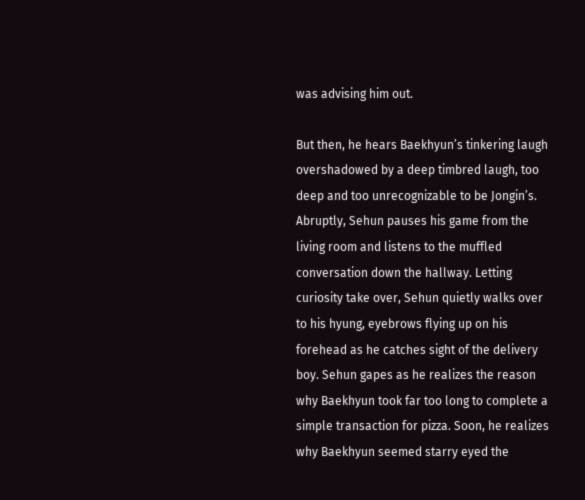was advising him out.

But then, he hears Baekhyun’s tinkering laugh overshadowed by a deep timbred laugh, too deep and too unrecognizable to be Jongin’s. Abruptly, Sehun pauses his game from the living room and listens to the muffled conversation down the hallway. Letting curiosity take over, Sehun quietly walks over to his hyung, eyebrows flying up on his forehead as he catches sight of the delivery boy. Sehun gapes as he realizes the reason why Baekhyun took far too long to complete a simple transaction for pizza. Soon, he realizes why Baekhyun seemed starry eyed the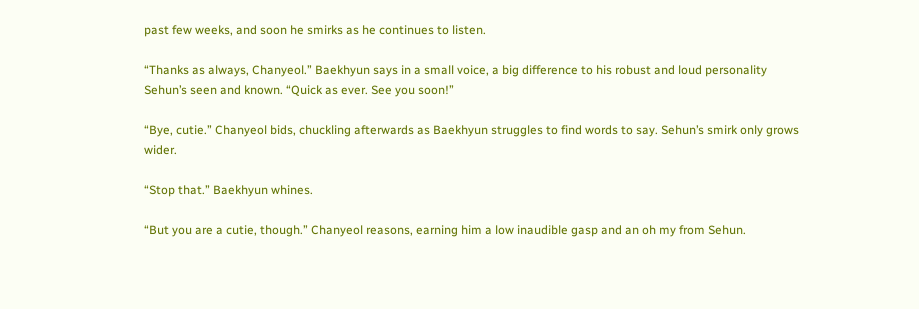past few weeks, and soon he smirks as he continues to listen.

“Thanks as always, Chanyeol.” Baekhyun says in a small voice, a big difference to his robust and loud personality Sehun’s seen and known. “Quick as ever. See you soon!”

“Bye, cutie.” Chanyeol bids, chuckling afterwards as Baekhyun struggles to find words to say. Sehun’s smirk only grows wider.

“Stop that.” Baekhyun whines.

“But you are a cutie, though.” Chanyeol reasons, earning him a low inaudible gasp and an oh my from Sehun.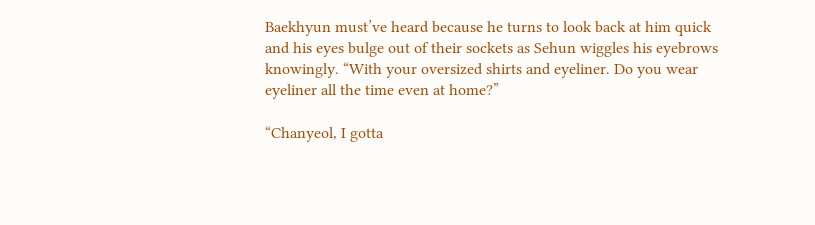Baekhyun must’ve heard because he turns to look back at him quick and his eyes bulge out of their sockets as Sehun wiggles his eyebrows knowingly. “With your oversized shirts and eyeliner. Do you wear eyeliner all the time even at home?”

“Chanyeol, I gotta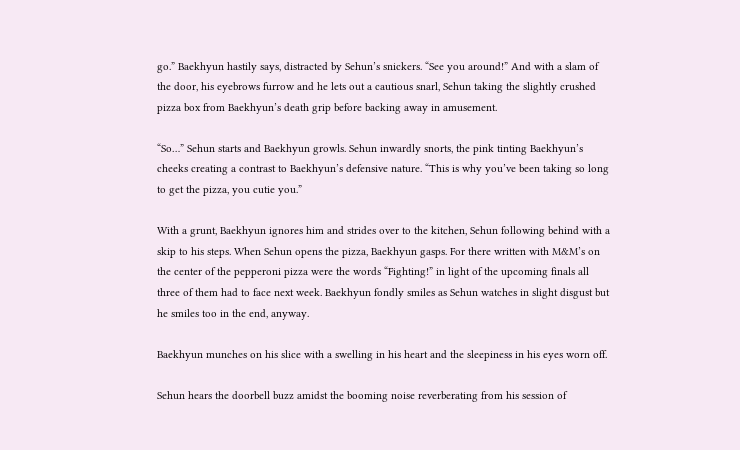go.” Baekhyun hastily says, distracted by Sehun’s snickers. “See you around!” And with a slam of the door, his eyebrows furrow and he lets out a cautious snarl, Sehun taking the slightly crushed pizza box from Baekhyun’s death grip before backing away in amusement.

“So…” Sehun starts and Baekhyun growls. Sehun inwardly snorts, the pink tinting Baekhyun’s cheeks creating a contrast to Baekhyun’s defensive nature. “This is why you’ve been taking so long to get the pizza, you cutie you.”

With a grunt, Baekhyun ignores him and strides over to the kitchen, Sehun following behind with a skip to his steps. When Sehun opens the pizza, Baekhyun gasps. For there written with M&M’s on the center of the pepperoni pizza were the words “Fighting!” in light of the upcoming finals all three of them had to face next week. Baekhyun fondly smiles as Sehun watches in slight disgust but he smiles too in the end, anyway.

Baekhyun munches on his slice with a swelling in his heart and the sleepiness in his eyes worn off.

Sehun hears the doorbell buzz amidst the booming noise reverberating from his session of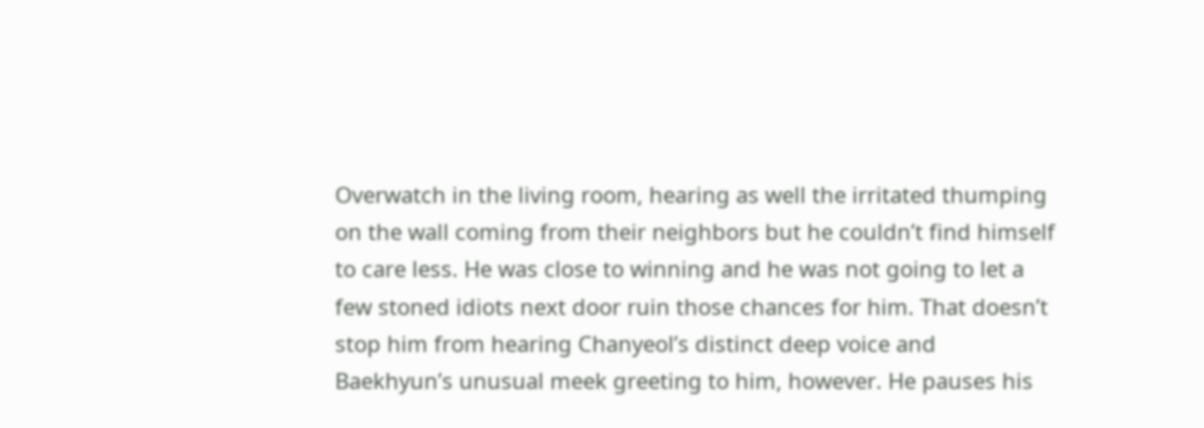Overwatch in the living room, hearing as well the irritated thumping on the wall coming from their neighbors but he couldn’t find himself to care less. He was close to winning and he was not going to let a few stoned idiots next door ruin those chances for him. That doesn’t stop him from hearing Chanyeol’s distinct deep voice and Baekhyun’s unusual meek greeting to him, however. He pauses his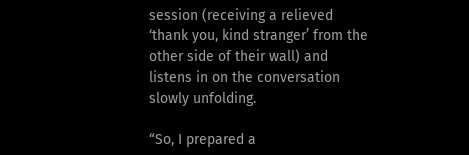session (receiving a relieved ‘thank you, kind stranger’ from the other side of their wall) and listens in on the conversation slowly unfolding.

“So, I prepared a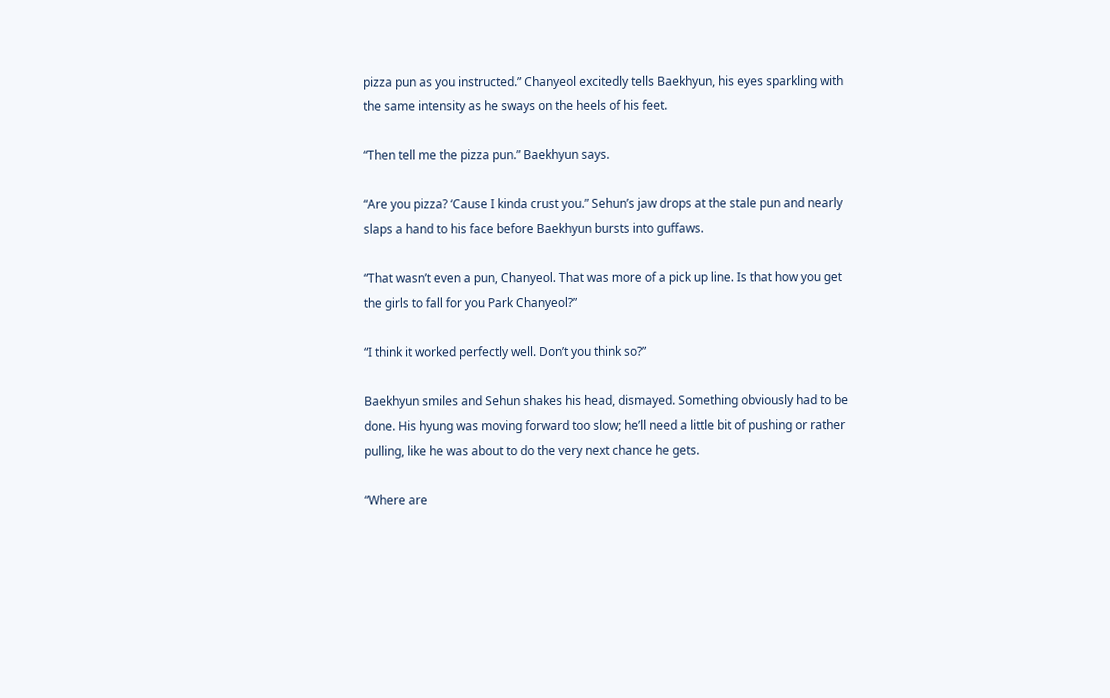pizza pun as you instructed.” Chanyeol excitedly tells Baekhyun, his eyes sparkling with the same intensity as he sways on the heels of his feet.

“Then tell me the pizza pun.” Baekhyun says.

“Are you pizza? ‘Cause I kinda crust you.” Sehun’s jaw drops at the stale pun and nearly slaps a hand to his face before Baekhyun bursts into guffaws.

“That wasn’t even a pun, Chanyeol. That was more of a pick up line. Is that how you get the girls to fall for you Park Chanyeol?”

“I think it worked perfectly well. Don’t you think so?”

Baekhyun smiles and Sehun shakes his head, dismayed. Something obviously had to be done. His hyung was moving forward too slow; he’ll need a little bit of pushing or rather pulling, like he was about to do the very next chance he gets.

“Where are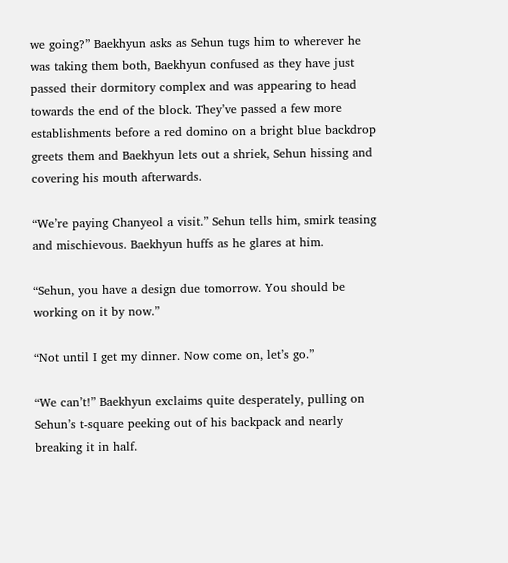we going?” Baekhyun asks as Sehun tugs him to wherever he was taking them both, Baekhyun confused as they have just passed their dormitory complex and was appearing to head towards the end of the block. They’ve passed a few more establishments before a red domino on a bright blue backdrop greets them and Baekhyun lets out a shriek, Sehun hissing and covering his mouth afterwards.

“We’re paying Chanyeol a visit.” Sehun tells him, smirk teasing and mischievous. Baekhyun huffs as he glares at him.

“Sehun, you have a design due tomorrow. You should be working on it by now.”

“Not until I get my dinner. Now come on, let’s go.”

“We can’t!” Baekhyun exclaims quite desperately, pulling on Sehun’s t-square peeking out of his backpack and nearly breaking it in half.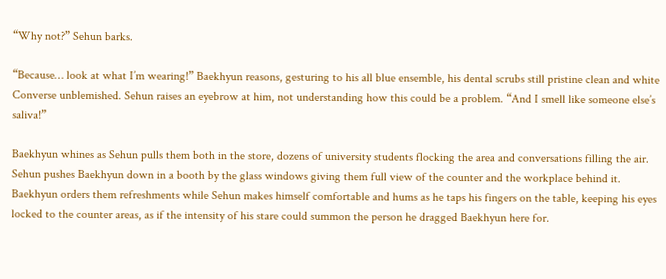“Why not?” Sehun barks.

“Because… look at what I’m wearing!” Baekhyun reasons, gesturing to his all blue ensemble, his dental scrubs still pristine clean and white Converse unblemished. Sehun raises an eyebrow at him, not understanding how this could be a problem. “And I smell like someone else’s saliva!”

Baekhyun whines as Sehun pulls them both in the store, dozens of university students flocking the area and conversations filling the air. Sehun pushes Baekhyun down in a booth by the glass windows giving them full view of the counter and the workplace behind it. Baekhyun orders them refreshments while Sehun makes himself comfortable and hums as he taps his fingers on the table, keeping his eyes locked to the counter areas, as if the intensity of his stare could summon the person he dragged Baekhyun here for.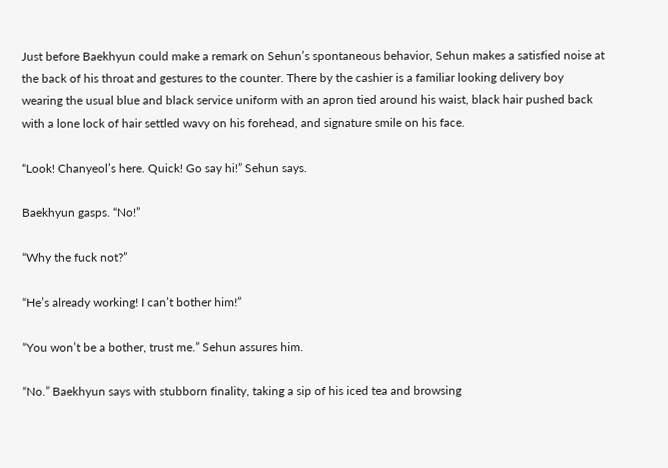Just before Baekhyun could make a remark on Sehun’s spontaneous behavior, Sehun makes a satisfied noise at the back of his throat and gestures to the counter. There by the cashier is a familiar looking delivery boy wearing the usual blue and black service uniform with an apron tied around his waist, black hair pushed back with a lone lock of hair settled wavy on his forehead, and signature smile on his face.

“Look! Chanyeol’s here. Quick! Go say hi!” Sehun says.

Baekhyun gasps. “No!”

“Why the fuck not?”

“He’s already working! I can’t bother him!”

“You won’t be a bother, trust me.” Sehun assures him.

“No.” Baekhyun says with stubborn finality, taking a sip of his iced tea and browsing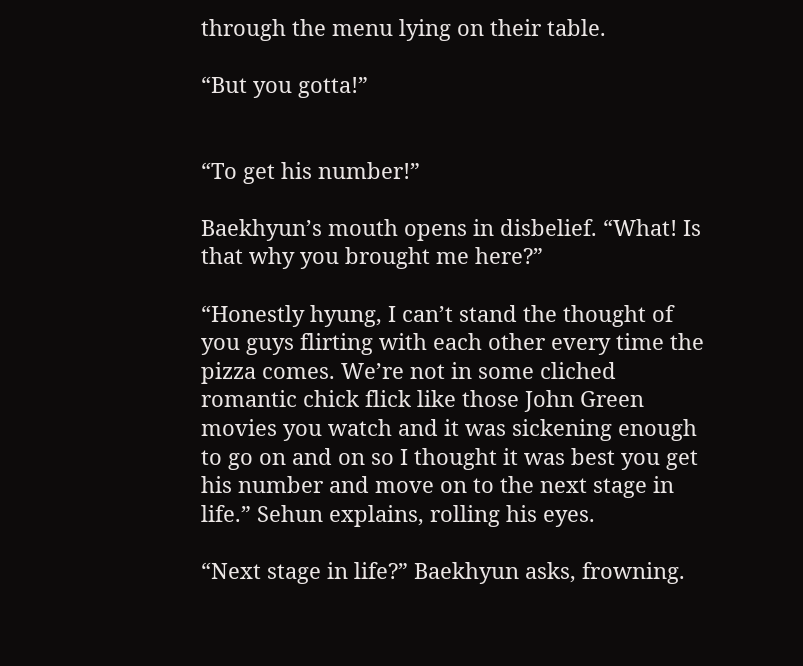through the menu lying on their table.

“But you gotta!”


“To get his number!”

Baekhyun’s mouth opens in disbelief. “What! Is that why you brought me here?”

“Honestly hyung, I can’t stand the thought of you guys flirting with each other every time the pizza comes. We’re not in some cliched romantic chick flick like those John Green movies you watch and it was sickening enough to go on and on so I thought it was best you get his number and move on to the next stage in life.” Sehun explains, rolling his eyes.

“Next stage in life?” Baekhyun asks, frowning.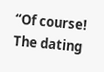“Of course! The dating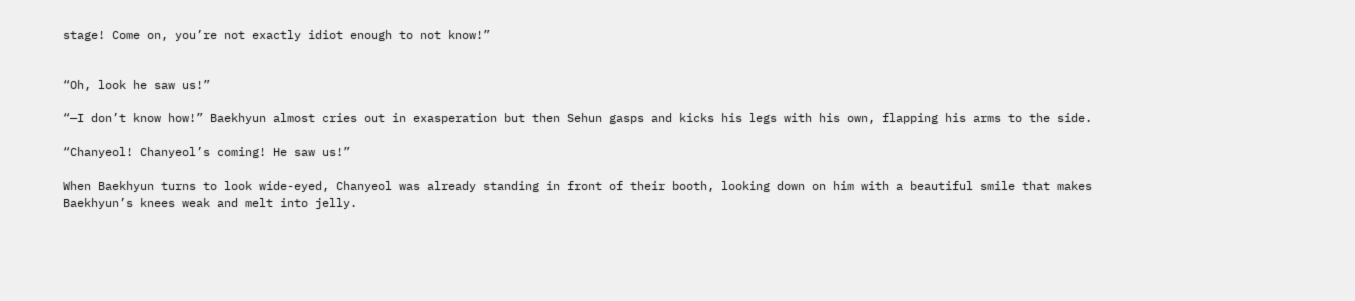stage! Come on, you’re not exactly idiot enough to not know!”


“Oh, look he saw us!”

“—I don’t know how!” Baekhyun almost cries out in exasperation but then Sehun gasps and kicks his legs with his own, flapping his arms to the side.

“Chanyeol! Chanyeol’s coming! He saw us!”

When Baekhyun turns to look wide-eyed, Chanyeol was already standing in front of their booth, looking down on him with a beautiful smile that makes Baekhyun’s knees weak and melt into jelly.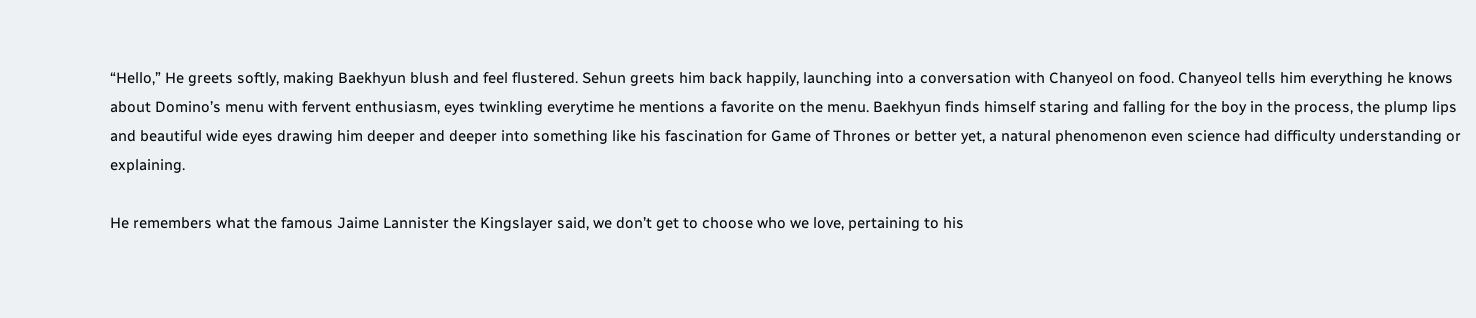“Hello,” He greets softly, making Baekhyun blush and feel flustered. Sehun greets him back happily, launching into a conversation with Chanyeol on food. Chanyeol tells him everything he knows about Domino’s menu with fervent enthusiasm, eyes twinkling everytime he mentions a favorite on the menu. Baekhyun finds himself staring and falling for the boy in the process, the plump lips and beautiful wide eyes drawing him deeper and deeper into something like his fascination for Game of Thrones or better yet, a natural phenomenon even science had difficulty understanding or explaining.

He remembers what the famous Jaime Lannister the Kingslayer said, we don’t get to choose who we love, pertaining to his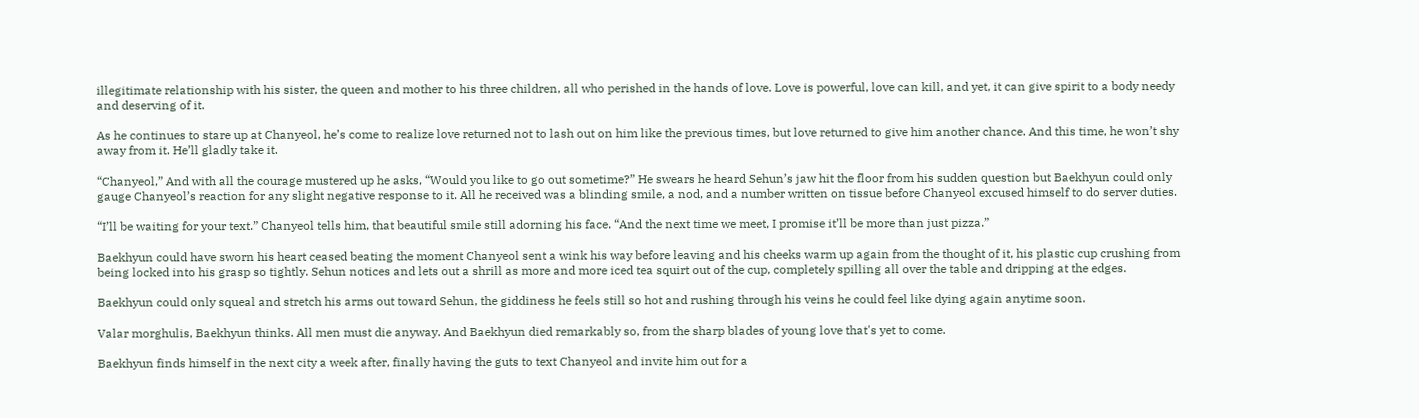illegitimate relationship with his sister, the queen and mother to his three children, all who perished in the hands of love. Love is powerful, love can kill, and yet, it can give spirit to a body needy and deserving of it.

As he continues to stare up at Chanyeol, he’s come to realize love returned not to lash out on him like the previous times, but love returned to give him another chance. And this time, he won’t shy away from it. He’ll gladly take it.

“Chanyeol,” And with all the courage mustered up he asks, “Would you like to go out sometime?” He swears he heard Sehun’s jaw hit the floor from his sudden question but Baekhyun could only gauge Chanyeol’s reaction for any slight negative response to it. All he received was a blinding smile, a nod, and a number written on tissue before Chanyeol excused himself to do server duties.

“I’ll be waiting for your text.” Chanyeol tells him, that beautiful smile still adorning his face. “And the next time we meet, I promise it’ll be more than just pizza.”

Baekhyun could have sworn his heart ceased beating the moment Chanyeol sent a wink his way before leaving and his cheeks warm up again from the thought of it, his plastic cup crushing from being locked into his grasp so tightly. Sehun notices and lets out a shrill as more and more iced tea squirt out of the cup, completely spilling all over the table and dripping at the edges.

Baekhyun could only squeal and stretch his arms out toward Sehun, the giddiness he feels still so hot and rushing through his veins he could feel like dying again anytime soon.

Valar morghulis, Baekhyun thinks. All men must die anyway. And Baekhyun died remarkably so, from the sharp blades of young love that's yet to come.

Baekhyun finds himself in the next city a week after, finally having the guts to text Chanyeol and invite him out for a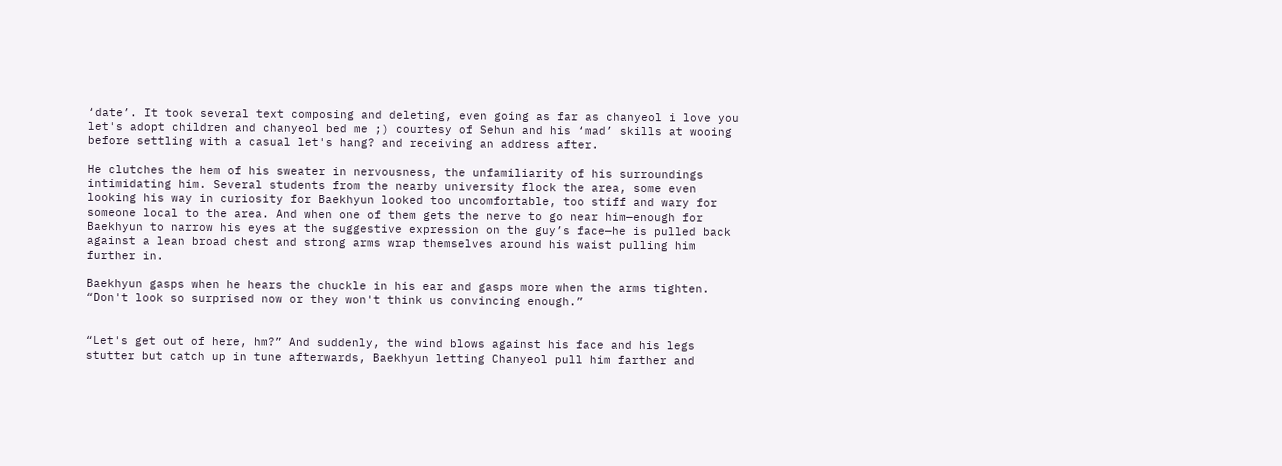‘date’. It took several text composing and deleting, even going as far as chanyeol i love you let's adopt children and chanyeol bed me ;) courtesy of Sehun and his ‘mad’ skills at wooing before settling with a casual let's hang? and receiving an address after.

He clutches the hem of his sweater in nervousness, the unfamiliarity of his surroundings intimidating him. Several students from the nearby university flock the area, some even looking his way in curiosity for Baekhyun looked too uncomfortable, too stiff and wary for someone local to the area. And when one of them gets the nerve to go near him—enough for Baekhyun to narrow his eyes at the suggestive expression on the guy’s face—he is pulled back against a lean broad chest and strong arms wrap themselves around his waist pulling him further in.

Baekhyun gasps when he hears the chuckle in his ear and gasps more when the arms tighten. “Don't look so surprised now or they won't think us convincing enough.”


“Let's get out of here, hm?” And suddenly, the wind blows against his face and his legs stutter but catch up in tune afterwards, Baekhyun letting Chanyeol pull him farther and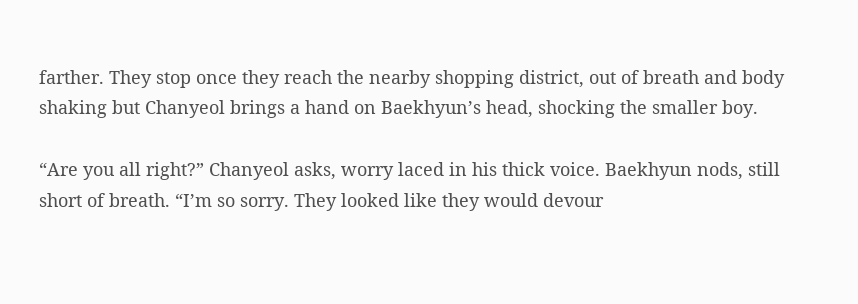farther. They stop once they reach the nearby shopping district, out of breath and body shaking but Chanyeol brings a hand on Baekhyun’s head, shocking the smaller boy.

“Are you all right?” Chanyeol asks, worry laced in his thick voice. Baekhyun nods, still short of breath. “I’m so sorry. They looked like they would devour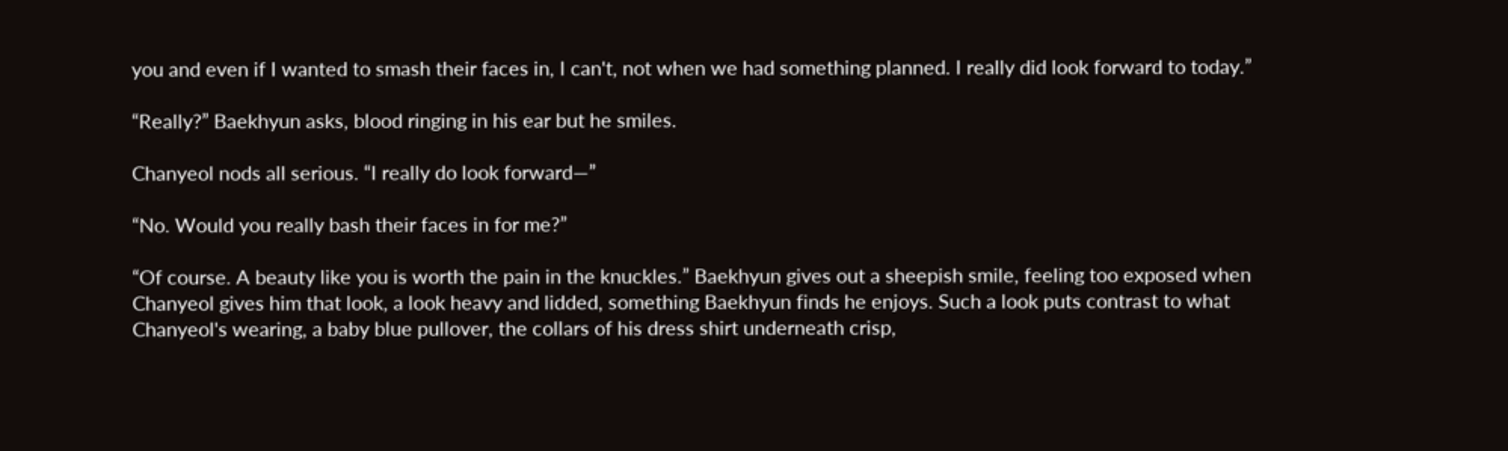you and even if I wanted to smash their faces in, I can't, not when we had something planned. I really did look forward to today.”

“Really?” Baekhyun asks, blood ringing in his ear but he smiles.

Chanyeol nods all serious. “I really do look forward—”

“No. Would you really bash their faces in for me?”

“Of course. A beauty like you is worth the pain in the knuckles.” Baekhyun gives out a sheepish smile, feeling too exposed when Chanyeol gives him that look, a look heavy and lidded, something Baekhyun finds he enjoys. Such a look puts contrast to what Chanyeol's wearing, a baby blue pullover, the collars of his dress shirt underneath crisp,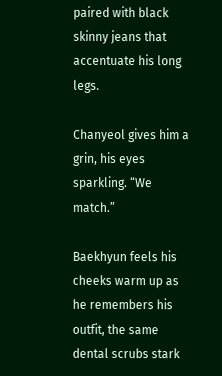paired with black skinny jeans that accentuate his long legs.

Chanyeol gives him a grin, his eyes sparkling. “We match.”

Baekhyun feels his cheeks warm up as he remembers his outfit, the same dental scrubs stark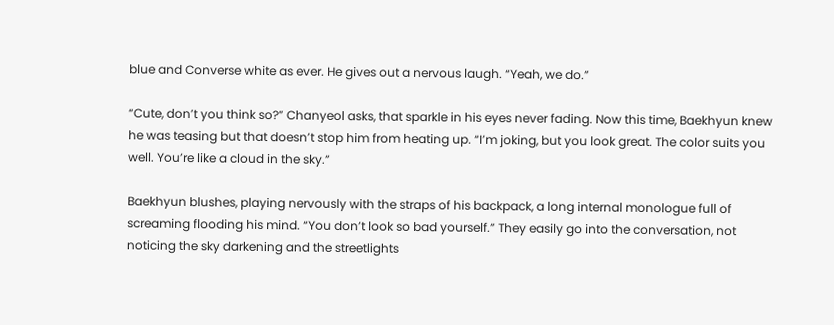blue and Converse white as ever. He gives out a nervous laugh. “Yeah, we do.”

“Cute, don’t you think so?” Chanyeol asks, that sparkle in his eyes never fading. Now this time, Baekhyun knew he was teasing but that doesn’t stop him from heating up. “I’m joking, but you look great. The color suits you well. You’re like a cloud in the sky.”

Baekhyun blushes, playing nervously with the straps of his backpack, a long internal monologue full of screaming flooding his mind. “You don’t look so bad yourself.” They easily go into the conversation, not noticing the sky darkening and the streetlights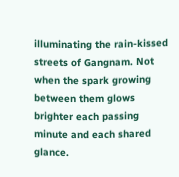illuminating the rain-kissed streets of Gangnam. Not when the spark growing between them glows brighter each passing minute and each shared glance.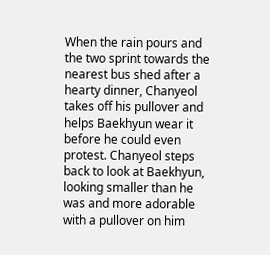When the rain pours and the two sprint towards the nearest bus shed after a hearty dinner, Chanyeol takes off his pullover and helps Baekhyun wear it before he could even protest. Chanyeol steps back to look at Baekhyun, looking smaller than he was and more adorable with a pullover on him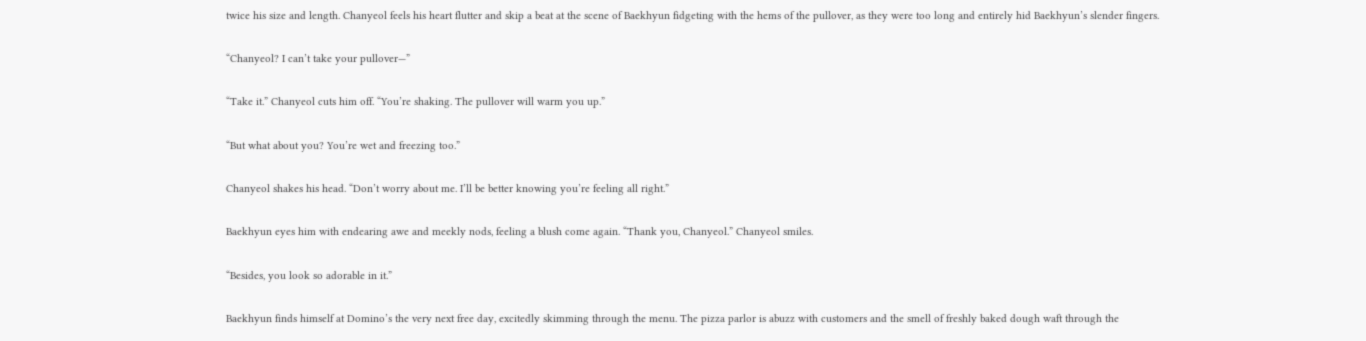twice his size and length. Chanyeol feels his heart flutter and skip a beat at the scene of Baekhyun fidgeting with the hems of the pullover, as they were too long and entirely hid Baekhyun’s slender fingers.

“Chanyeol? I can’t take your pullover—”

“Take it.” Chanyeol cuts him off. “You’re shaking. The pullover will warm you up.”

“But what about you? You’re wet and freezing too.”

Chanyeol shakes his head. “Don’t worry about me. I’ll be better knowing you’re feeling all right.”

Baekhyun eyes him with endearing awe and meekly nods, feeling a blush come again. “Thank you, Chanyeol.” Chanyeol smiles.

“Besides, you look so adorable in it.”

Baekhyun finds himself at Domino’s the very next free day, excitedly skimming through the menu. The pizza parlor is abuzz with customers and the smell of freshly baked dough waft through the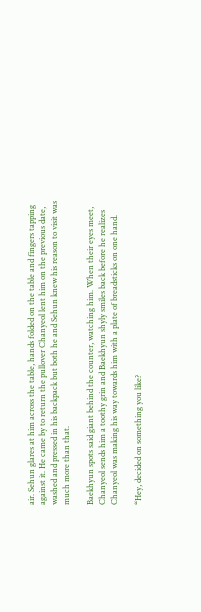air. Sehun glares at him across the table, hands folded on the table and fingers tapping against it. He came by to return the pullover Chanyeol lent him on the previous date, washed and pressed in his backpack but both he and Sehun knew his reason to visit was much more than that.

Baekhyun spots said giant behind the counter, watching him. When their eyes meet, Chanyeol sends him a toothy grin and Baekhyun shyly smiles back before he realizes Chanyeol was making his way towards him with a plate of breadsticks on one hand.

“Hey, decided on something you like?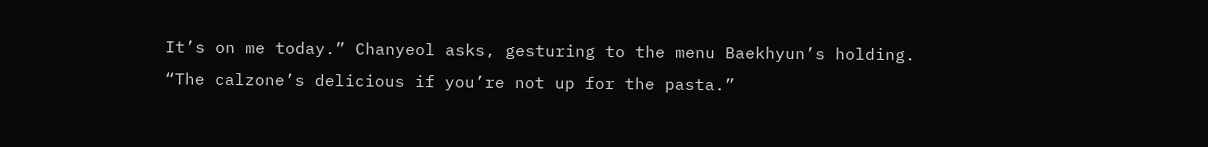It’s on me today.” Chanyeol asks, gesturing to the menu Baekhyun’s holding. “The calzone’s delicious if you’re not up for the pasta.”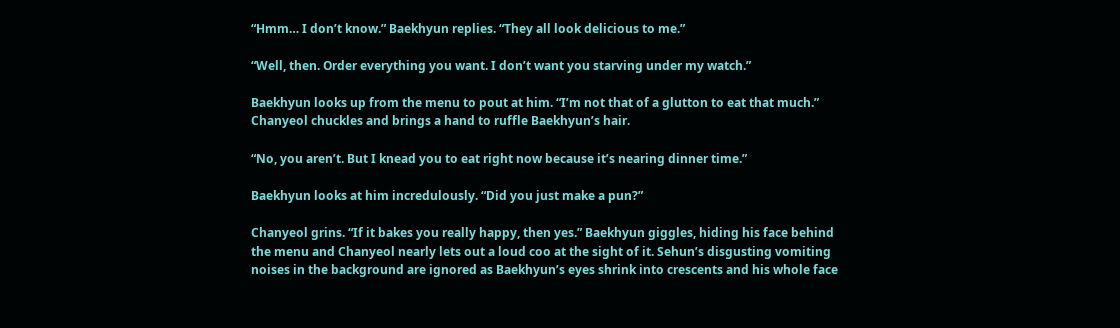“Hmm… I don’t know.” Baekhyun replies. “They all look delicious to me.”

“Well, then. Order everything you want. I don’t want you starving under my watch.”

Baekhyun looks up from the menu to pout at him. “I’m not that of a glutton to eat that much.” Chanyeol chuckles and brings a hand to ruffle Baekhyun’s hair.

“No, you aren’t. But I knead you to eat right now because it’s nearing dinner time.”

Baekhyun looks at him incredulously. “Did you just make a pun?”

Chanyeol grins. “If it bakes you really happy, then yes.” Baekhyun giggles, hiding his face behind the menu and Chanyeol nearly lets out a loud coo at the sight of it. Sehun’s disgusting vomiting noises in the background are ignored as Baekhyun’s eyes shrink into crescents and his whole face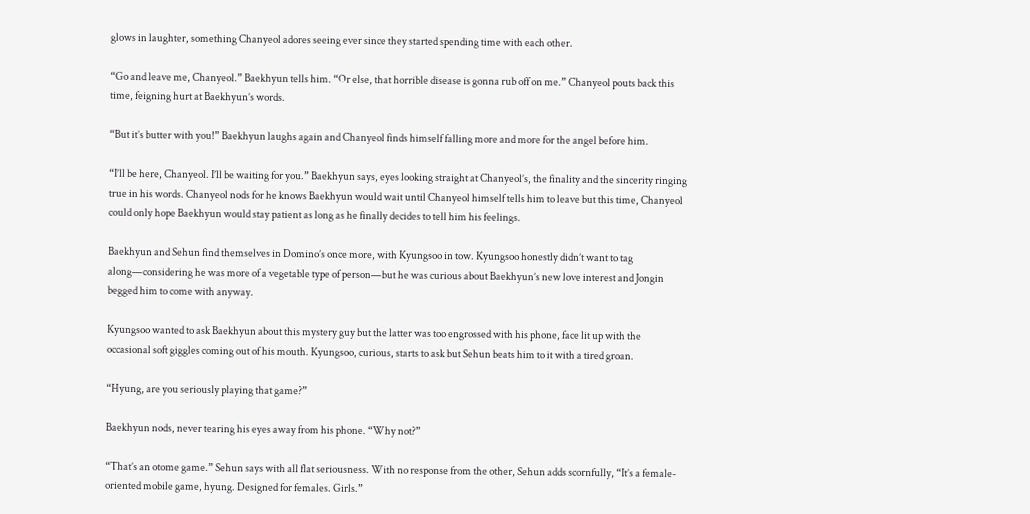glows in laughter, something Chanyeol adores seeing ever since they started spending time with each other.

“Go and leave me, Chanyeol.” Baekhyun tells him. “Or else, that horrible disease is gonna rub off on me.” Chanyeol pouts back this time, feigning hurt at Baekhyun’s words.

“But it’s butter with you!” Baekhyun laughs again and Chanyeol finds himself falling more and more for the angel before him.

“I’ll be here, Chanyeol. I’ll be waiting for you.” Baekhyun says, eyes looking straight at Chanyeol’s, the finality and the sincerity ringing true in his words. Chanyeol nods for he knows Baekhyun would wait until Chanyeol himself tells him to leave but this time, Chanyeol could only hope Baekhyun would stay patient as long as he finally decides to tell him his feelings.

Baekhyun and Sehun find themselves in Domino’s once more, with Kyungsoo in tow. Kyungsoo honestly didn’t want to tag along—considering he was more of a vegetable type of person—but he was curious about Baekhyun’s new love interest and Jongin begged him to come with anyway.

Kyungsoo wanted to ask Baekhyun about this mystery guy but the latter was too engrossed with his phone, face lit up with the occasional soft giggles coming out of his mouth. Kyungsoo, curious, starts to ask but Sehun beats him to it with a tired groan.

“Hyung, are you seriously playing that game?”

Baekhyun nods, never tearing his eyes away from his phone. “Why not?”

“That’s an otome game.” Sehun says with all flat seriousness. With no response from the other, Sehun adds scornfully, “It’s a female-oriented mobile game, hyung. Designed for females. Girls.”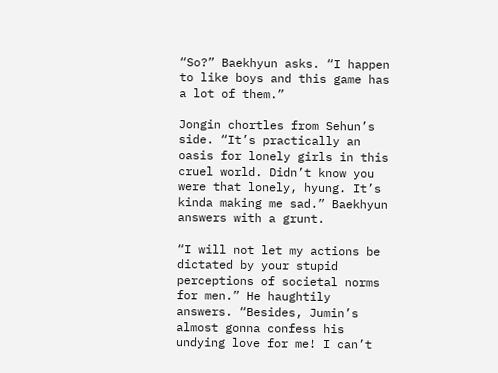“So?” Baekhyun asks. “I happen to like boys and this game has a lot of them.”

Jongin chortles from Sehun’s side. “It’s practically an oasis for lonely girls in this cruel world. Didn’t know you were that lonely, hyung. It’s kinda making me sad.” Baekhyun answers with a grunt.

“I will not let my actions be dictated by your stupid perceptions of societal norms for men.” He haughtily answers. “Besides, Jumin’s almost gonna confess his undying love for me! I can’t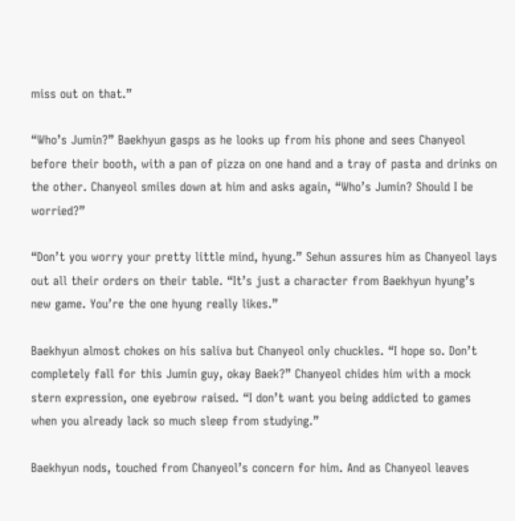miss out on that.”

“Who’s Jumin?” Baekhyun gasps as he looks up from his phone and sees Chanyeol before their booth, with a pan of pizza on one hand and a tray of pasta and drinks on the other. Chanyeol smiles down at him and asks again, “Who’s Jumin? Should I be worried?”

“Don’t you worry your pretty little mind, hyung.” Sehun assures him as Chanyeol lays out all their orders on their table. “It’s just a character from Baekhyun hyung’s new game. You’re the one hyung really likes.”

Baekhyun almost chokes on his saliva but Chanyeol only chuckles. “I hope so. Don’t completely fall for this Jumin guy, okay Baek?” Chanyeol chides him with a mock stern expression, one eyebrow raised. “I don’t want you being addicted to games when you already lack so much sleep from studying.”

Baekhyun nods, touched from Chanyeol’s concern for him. And as Chanyeol leaves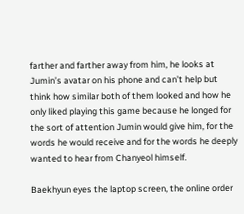farther and farther away from him, he looks at Jumin’s avatar on his phone and can’t help but think how similar both of them looked and how he only liked playing this game because he longed for the sort of attention Jumin would give him, for the words he would receive and for the words he deeply wanted to hear from Chanyeol himself.

Baekhyun eyes the laptop screen, the online order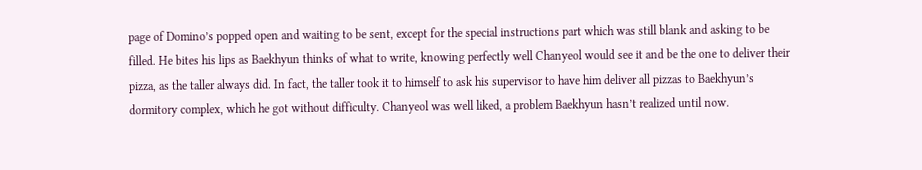page of Domino’s popped open and waiting to be sent, except for the special instructions part which was still blank and asking to be filled. He bites his lips as Baekhyun thinks of what to write, knowing perfectly well Chanyeol would see it and be the one to deliver their pizza, as the taller always did. In fact, the taller took it to himself to ask his supervisor to have him deliver all pizzas to Baekhyun’s dormitory complex, which he got without difficulty. Chanyeol was well liked, a problem Baekhyun hasn’t realized until now.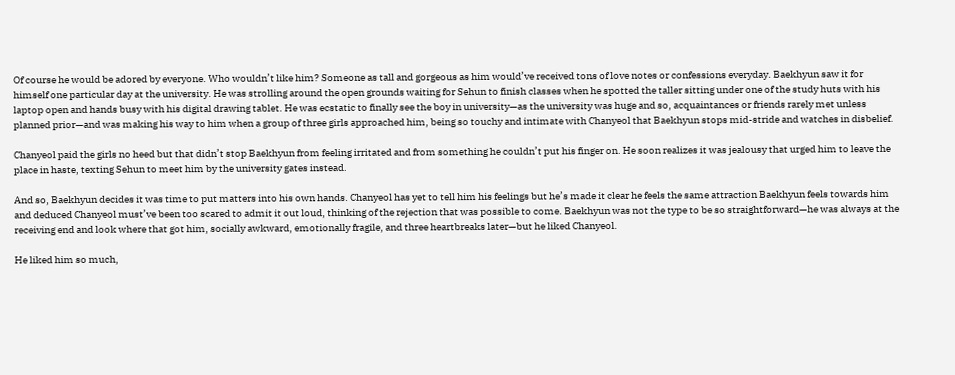Of course he would be adored by everyone. Who wouldn’t like him? Someone as tall and gorgeous as him would’ve received tons of love notes or confessions everyday. Baekhyun saw it for himself one particular day at the university. He was strolling around the open grounds waiting for Sehun to finish classes when he spotted the taller sitting under one of the study huts with his laptop open and hands busy with his digital drawing tablet. He was ecstatic to finally see the boy in university—as the university was huge and so, acquaintances or friends rarely met unless planned prior—and was making his way to him when a group of three girls approached him, being so touchy and intimate with Chanyeol that Baekhyun stops mid-stride and watches in disbelief.

Chanyeol paid the girls no heed but that didn’t stop Baekhyun from feeling irritated and from something he couldn’t put his finger on. He soon realizes it was jealousy that urged him to leave the place in haste, texting Sehun to meet him by the university gates instead.

And so, Baekhyun decides it was time to put matters into his own hands. Chanyeol has yet to tell him his feelings but he’s made it clear he feels the same attraction Baekhyun feels towards him and deduced Chanyeol must’ve been too scared to admit it out loud, thinking of the rejection that was possible to come. Baekhyun was not the type to be so straightforward—he was always at the receiving end and look where that got him, socially awkward, emotionally fragile, and three heartbreaks later—but he liked Chanyeol.

He liked him so much,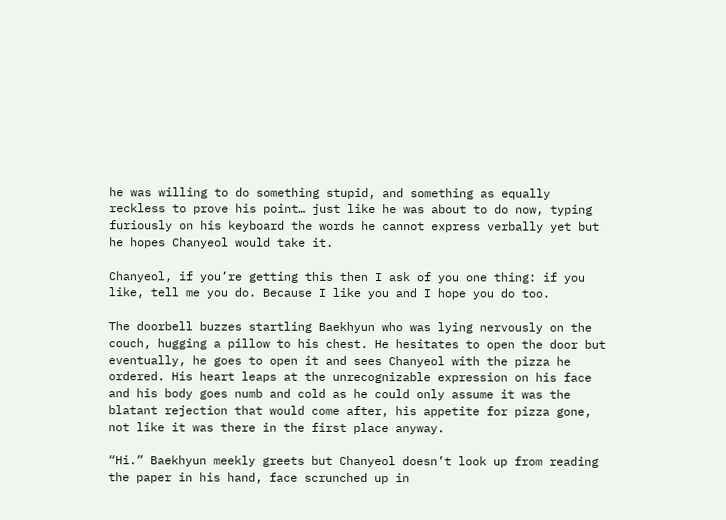he was willing to do something stupid, and something as equally reckless to prove his point… just like he was about to do now, typing furiously on his keyboard the words he cannot express verbally yet but he hopes Chanyeol would take it.

Chanyeol, if you’re getting this then I ask of you one thing: if you like, tell me you do. Because I like you and I hope you do too.

The doorbell buzzes startling Baekhyun who was lying nervously on the couch, hugging a pillow to his chest. He hesitates to open the door but eventually, he goes to open it and sees Chanyeol with the pizza he ordered. His heart leaps at the unrecognizable expression on his face and his body goes numb and cold as he could only assume it was the blatant rejection that would come after, his appetite for pizza gone, not like it was there in the first place anyway.

“Hi.” Baekhyun meekly greets but Chanyeol doesn’t look up from reading the paper in his hand, face scrunched up in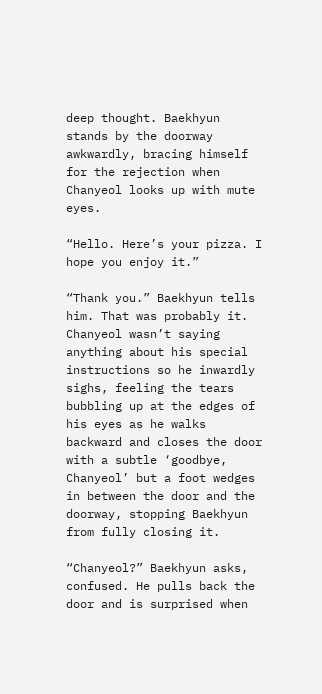deep thought. Baekhyun stands by the doorway awkwardly, bracing himself for the rejection when Chanyeol looks up with mute eyes.

“Hello. Here’s your pizza. I hope you enjoy it.”

“Thank you.” Baekhyun tells him. That was probably it. Chanyeol wasn’t saying anything about his special instructions so he inwardly sighs, feeling the tears bubbling up at the edges of his eyes as he walks backward and closes the door with a subtle ‘goodbye, Chanyeol’ but a foot wedges in between the door and the doorway, stopping Baekhyun from fully closing it.

“Chanyeol?” Baekhyun asks, confused. He pulls back the door and is surprised when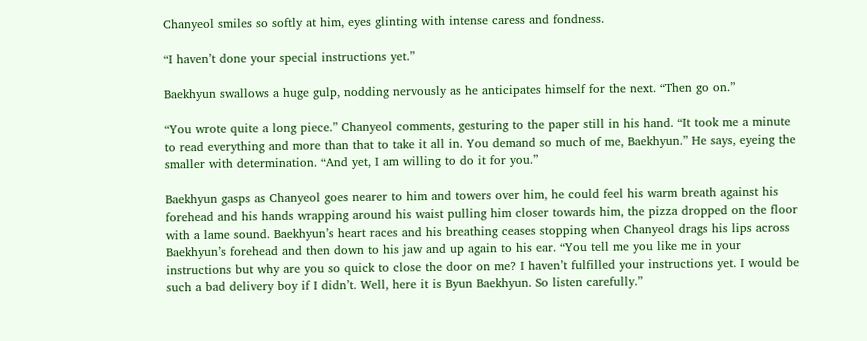Chanyeol smiles so softly at him, eyes glinting with intense caress and fondness.

“I haven’t done your special instructions yet.”

Baekhyun swallows a huge gulp, nodding nervously as he anticipates himself for the next. “Then go on.”

“You wrote quite a long piece.” Chanyeol comments, gesturing to the paper still in his hand. “It took me a minute to read everything and more than that to take it all in. You demand so much of me, Baekhyun.” He says, eyeing the smaller with determination. “And yet, I am willing to do it for you.”

Baekhyun gasps as Chanyeol goes nearer to him and towers over him, he could feel his warm breath against his forehead and his hands wrapping around his waist pulling him closer towards him, the pizza dropped on the floor with a lame sound. Baekhyun’s heart races and his breathing ceases stopping when Chanyeol drags his lips across Baekhyun’s forehead and then down to his jaw and up again to his ear. “You tell me you like me in your instructions but why are you so quick to close the door on me? I haven’t fulfilled your instructions yet. I would be such a bad delivery boy if I didn’t. Well, here it is Byun Baekhyun. So listen carefully.”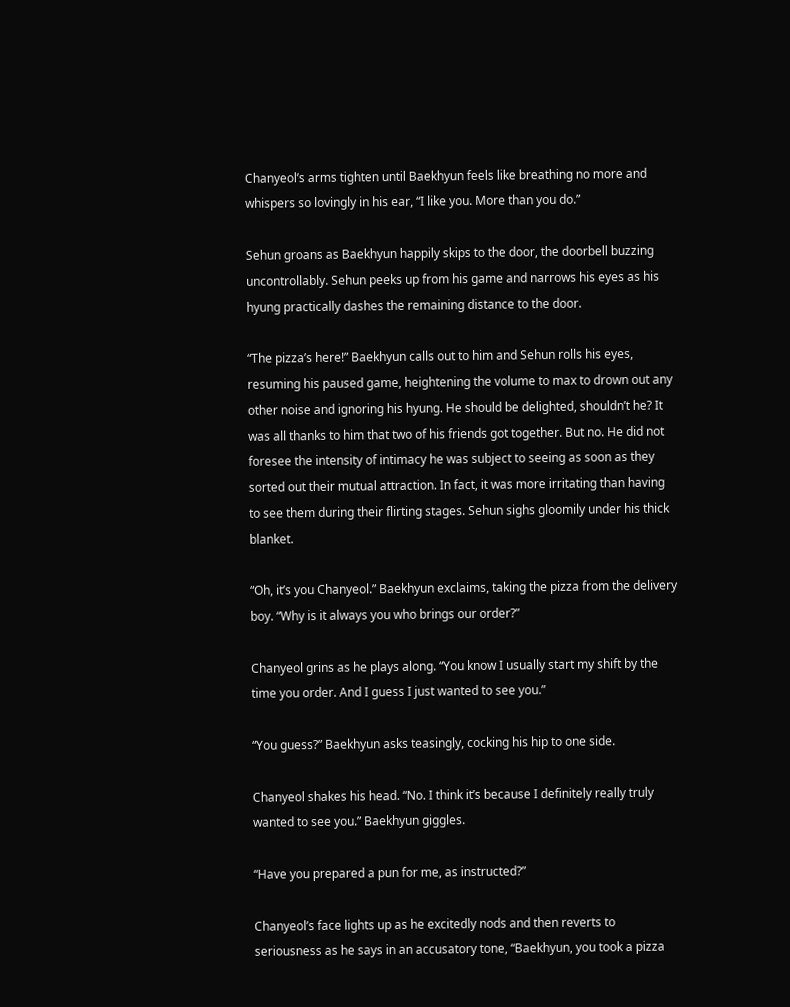Chanyeol’s arms tighten until Baekhyun feels like breathing no more and whispers so lovingly in his ear, “I like you. More than you do.”

Sehun groans as Baekhyun happily skips to the door, the doorbell buzzing uncontrollably. Sehun peeks up from his game and narrows his eyes as his hyung practically dashes the remaining distance to the door.

“The pizza’s here!” Baekhyun calls out to him and Sehun rolls his eyes, resuming his paused game, heightening the volume to max to drown out any other noise and ignoring his hyung. He should be delighted, shouldn’t he? It was all thanks to him that two of his friends got together. But no. He did not foresee the intensity of intimacy he was subject to seeing as soon as they sorted out their mutual attraction. In fact, it was more irritating than having to see them during their flirting stages. Sehun sighs gloomily under his thick blanket.

“Oh, it’s you Chanyeol.” Baekhyun exclaims, taking the pizza from the delivery boy. “Why is it always you who brings our order?”

Chanyeol grins as he plays along. “You know I usually start my shift by the time you order. And I guess I just wanted to see you.”

“You guess?” Baekhyun asks teasingly, cocking his hip to one side.

Chanyeol shakes his head. “No. I think it’s because I definitely really truly wanted to see you.” Baekhyun giggles.

“Have you prepared a pun for me, as instructed?”

Chanyeol’s face lights up as he excitedly nods and then reverts to seriousness as he says in an accusatory tone, “Baekhyun, you took a pizza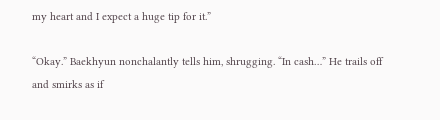my heart and I expect a huge tip for it.”

“Okay.” Baekhyun nonchalantly tells him, shrugging. “In cash…” He trails off and smirks as if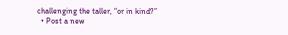challenging the taller, “or in kind?”
  • Post a new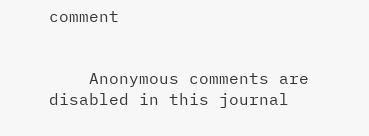comment


    Anonymous comments are disabled in this journal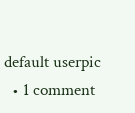default userpic
  • 1 comment